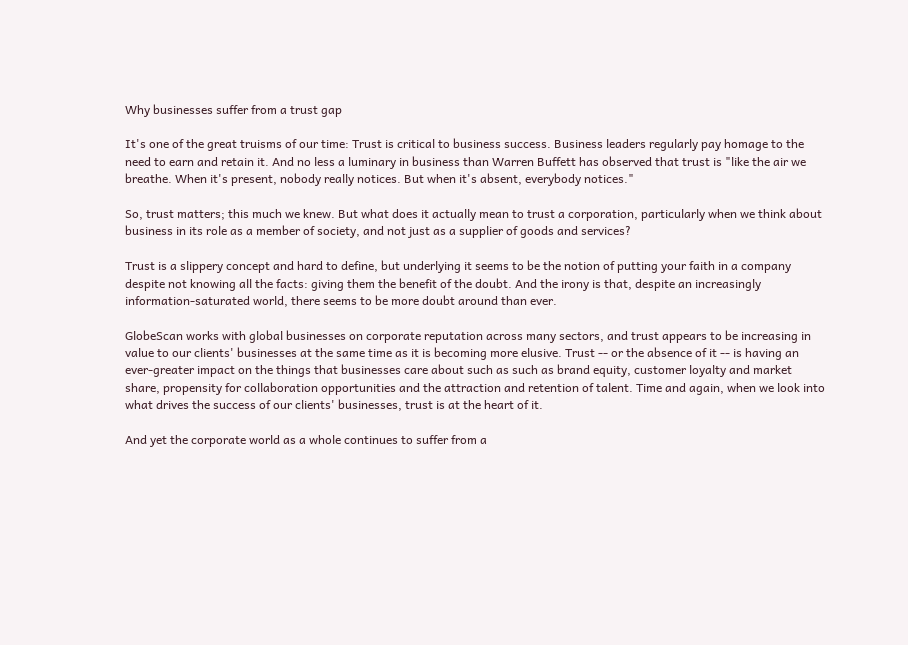Why businesses suffer from a trust gap

It's one of the great truisms of our time: Trust is critical to business success. Business leaders regularly pay homage to the need to earn and retain it. And no less a luminary in business than Warren Buffett has observed that trust is "like the air we breathe. When it's present, nobody really notices. But when it's absent, everybody notices."

So, trust matters; this much we knew. But what does it actually mean to trust a corporation, particularly when we think about business in its role as a member of society, and not just as a supplier of goods and services?

Trust is a slippery concept and hard to define, but underlying it seems to be the notion of putting your faith in a company despite not knowing all the facts: giving them the benefit of the doubt. And the irony is that, despite an increasingly information-saturated world, there seems to be more doubt around than ever.

GlobeScan works with global businesses on corporate reputation across many sectors, and trust appears to be increasing in value to our clients' businesses at the same time as it is becoming more elusive. Trust -- or the absence of it -- is having an ever-greater impact on the things that businesses care about such as such as brand equity, customer loyalty and market share, propensity for collaboration opportunities and the attraction and retention of talent. Time and again, when we look into what drives the success of our clients' businesses, trust is at the heart of it.

And yet the corporate world as a whole continues to suffer from a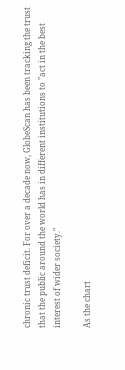chronic trust deficit. For over a decade now, GlobeScan has been tracking the trust that the public around the world has in different institutions to "act in the best interest of wider society."

As the chart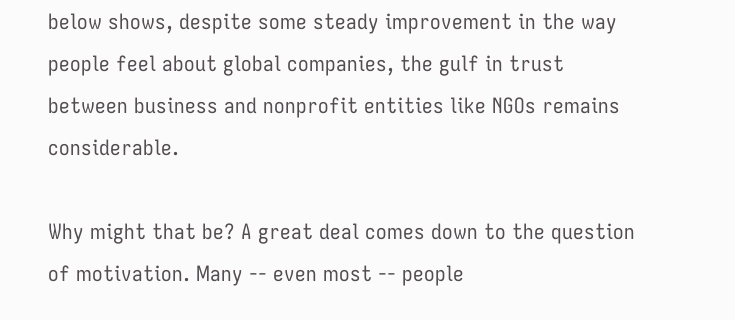below shows, despite some steady improvement in the way people feel about global companies, the gulf in trust between business and nonprofit entities like NGOs remains considerable.

Why might that be? A great deal comes down to the question of motivation. Many -- even most -- people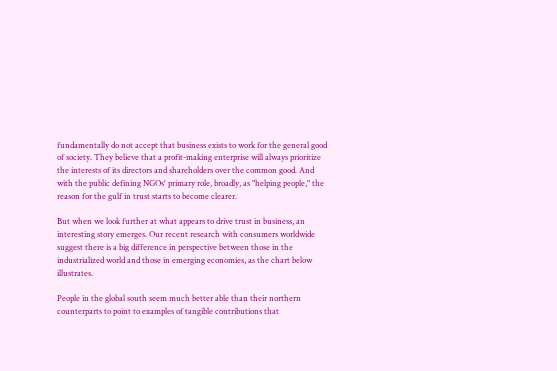fundamentally do not accept that business exists to work for the general good of society. They believe that a profit-making enterprise will always prioritize the interests of its directors and shareholders over the common good. And with the public defining NGOs' primary role, broadly, as "helping people," the reason for the gulf in trust starts to become clearer.

But when we look further at what appears to drive trust in business, an interesting story emerges. Our recent research with consumers worldwide suggest there is a big difference in perspective between those in the industrialized world and those in emerging economies, as the chart below illustrates.

People in the global south seem much better able than their northern counterparts to point to examples of tangible contributions that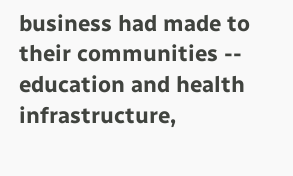business had made to their communities -- education and health infrastructure,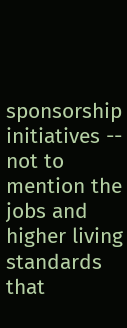sponsorship initiatives -- not to mention the jobs and higher living standards that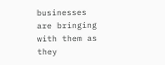businesses are bringing with them as they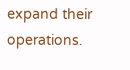expand their operations.